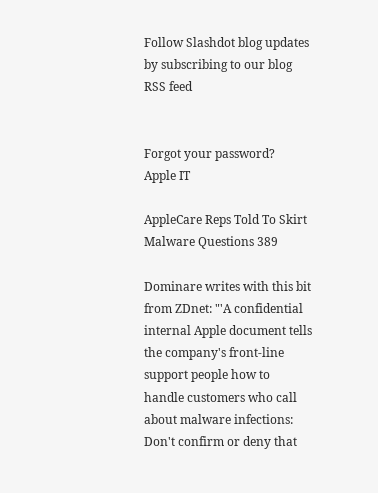Follow Slashdot blog updates by subscribing to our blog RSS feed


Forgot your password?
Apple IT

AppleCare Reps Told To Skirt Malware Questions 389

Dominare writes with this bit from ZDnet: "'A confidential internal Apple document tells the company's front-line support people how to handle customers who call about malware infections: Don't confirm or deny that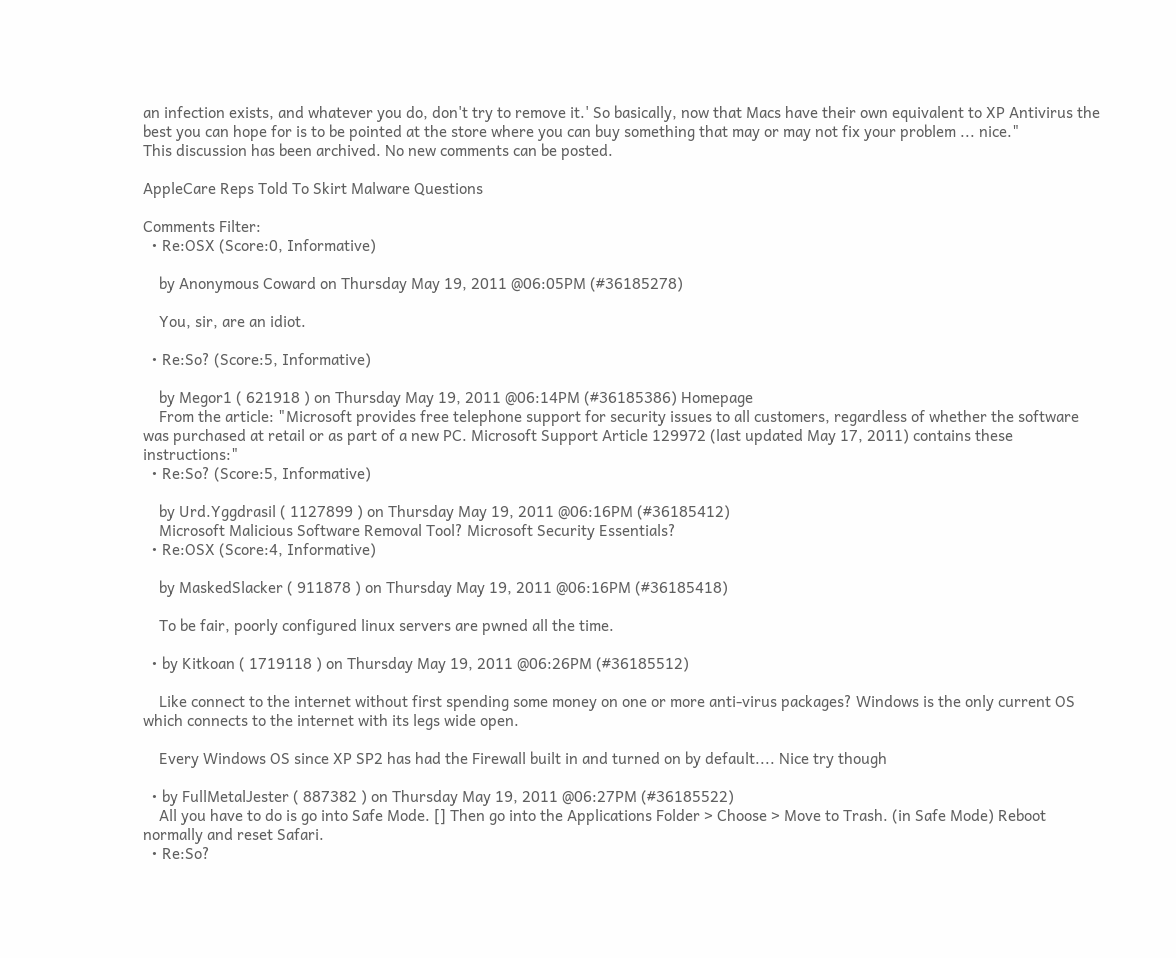an infection exists, and whatever you do, don't try to remove it.' So basically, now that Macs have their own equivalent to XP Antivirus the best you can hope for is to be pointed at the store where you can buy something that may or may not fix your problem ... nice."
This discussion has been archived. No new comments can be posted.

AppleCare Reps Told To Skirt Malware Questions

Comments Filter:
  • Re:OSX (Score:0, Informative)

    by Anonymous Coward on Thursday May 19, 2011 @06:05PM (#36185278)

    You, sir, are an idiot.

  • Re:So? (Score:5, Informative)

    by Megor1 ( 621918 ) on Thursday May 19, 2011 @06:14PM (#36185386) Homepage
    From the article: "Microsoft provides free telephone support for security issues to all customers, regardless of whether the software was purchased at retail or as part of a new PC. Microsoft Support Article 129972 (last updated May 17, 2011) contains these instructions:"
  • Re:So? (Score:5, Informative)

    by Urd.Yggdrasil ( 1127899 ) on Thursday May 19, 2011 @06:16PM (#36185412)
    Microsoft Malicious Software Removal Tool? Microsoft Security Essentials?
  • Re:OSX (Score:4, Informative)

    by MaskedSlacker ( 911878 ) on Thursday May 19, 2011 @06:16PM (#36185418)

    To be fair, poorly configured linux servers are pwned all the time.

  • by Kitkoan ( 1719118 ) on Thursday May 19, 2011 @06:26PM (#36185512)

    Like connect to the internet without first spending some money on one or more anti-virus packages? Windows is the only current OS which connects to the internet with its legs wide open.

    Every Windows OS since XP SP2 has had the Firewall built in and turned on by default.... Nice try though

  • by FullMetalJester ( 887382 ) on Thursday May 19, 2011 @06:27PM (#36185522)
    All you have to do is go into Safe Mode. [] Then go into the Applications Folder > Choose > Move to Trash. (in Safe Mode) Reboot normally and reset Safari.
  • Re:So?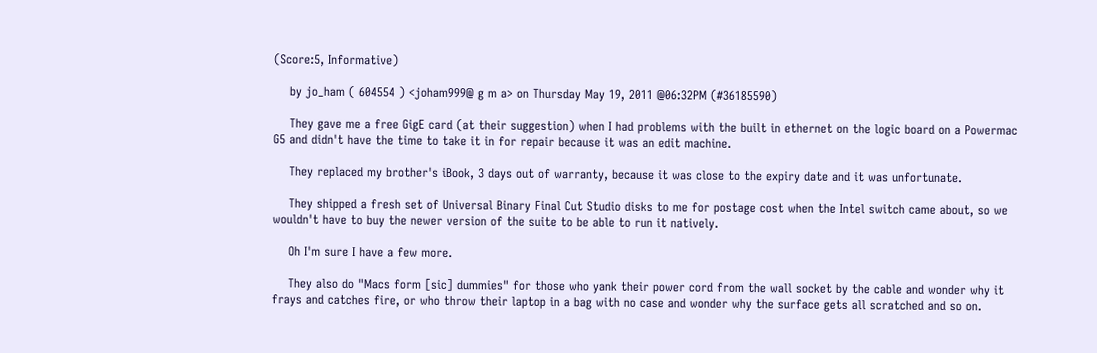(Score:5, Informative)

    by jo_ham ( 604554 ) <joham999@ g m a> on Thursday May 19, 2011 @06:32PM (#36185590)

    They gave me a free GigE card (at their suggestion) when I had problems with the built in ethernet on the logic board on a Powermac G5 and didn't have the time to take it in for repair because it was an edit machine.

    They replaced my brother's iBook, 3 days out of warranty, because it was close to the expiry date and it was unfortunate.

    They shipped a fresh set of Universal Binary Final Cut Studio disks to me for postage cost when the Intel switch came about, so we wouldn't have to buy the newer version of the suite to be able to run it natively.

    Oh I'm sure I have a few more.

    They also do "Macs form [sic] dummies" for those who yank their power cord from the wall socket by the cable and wonder why it frays and catches fire, or who throw their laptop in a bag with no case and wonder why the surface gets all scratched and so on.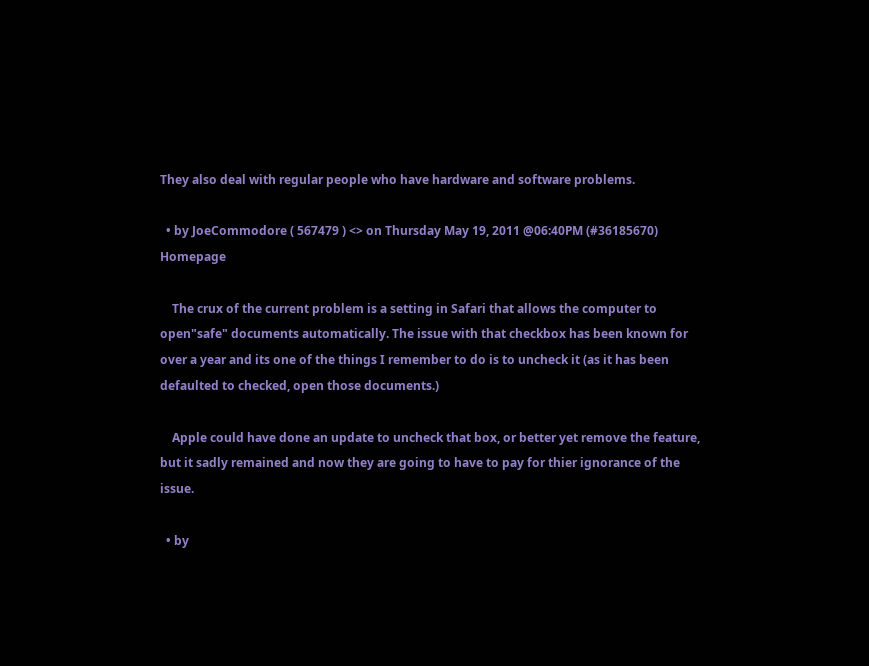They also deal with regular people who have hardware and software problems.

  • by JoeCommodore ( 567479 ) <> on Thursday May 19, 2011 @06:40PM (#36185670) Homepage

    The crux of the current problem is a setting in Safari that allows the computer to open"safe" documents automatically. The issue with that checkbox has been known for over a year and its one of the things I remember to do is to uncheck it (as it has been defaulted to checked, open those documents.)

    Apple could have done an update to uncheck that box, or better yet remove the feature, but it sadly remained and now they are going to have to pay for thier ignorance of the issue.

  • by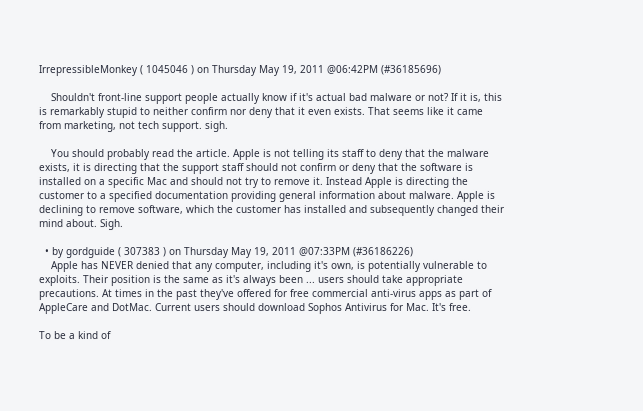IrrepressibleMonkey ( 1045046 ) on Thursday May 19, 2011 @06:42PM (#36185696)

    Shouldn't front-line support people actually know if it's actual bad malware or not? If it is, this is remarkably stupid to neither confirm nor deny that it even exists. That seems like it came from marketing, not tech support. sigh.

    You should probably read the article. Apple is not telling its staff to deny that the malware exists, it is directing that the support staff should not confirm or deny that the software is installed on a specific Mac and should not try to remove it. Instead Apple is directing the customer to a specified documentation providing general information about malware. Apple is declining to remove software, which the customer has installed and subsequently changed their mind about. Sigh.

  • by gordguide ( 307383 ) on Thursday May 19, 2011 @07:33PM (#36186226)
    Apple has NEVER denied that any computer, including it's own, is potentially vulnerable to exploits. Their position is the same as it's always been ... users should take appropriate precautions. At times in the past they've offered for free commercial anti-virus apps as part of AppleCare and DotMac. Current users should download Sophos Antivirus for Mac. It's free.

To be a kind of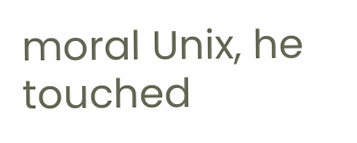moral Unix, he touched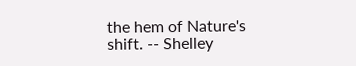the hem of Nature's shift. -- Shelley